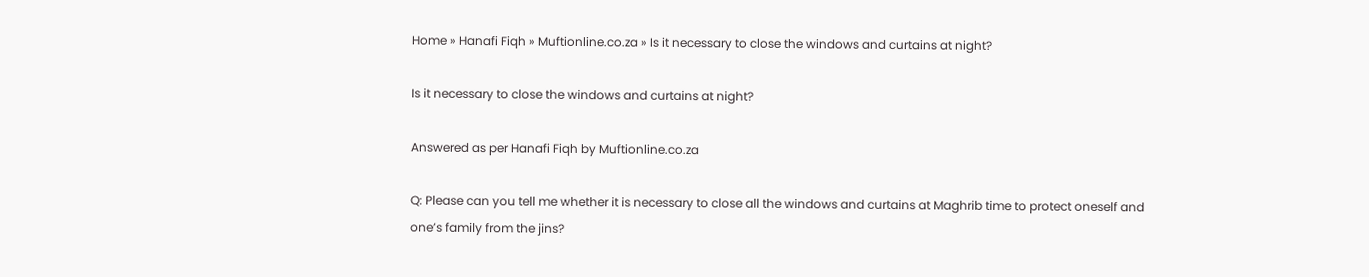Home » Hanafi Fiqh » Muftionline.co.za » Is it necessary to close the windows and curtains at night?

Is it necessary to close the windows and curtains at night?

Answered as per Hanafi Fiqh by Muftionline.co.za

Q: Please can you tell me whether it is necessary to close all the windows and curtains at Maghrib time to protect oneself and one’s family from the jins?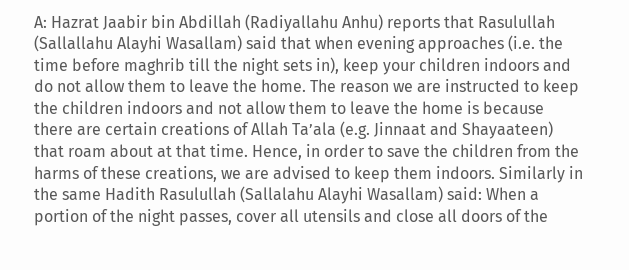A: Hazrat Jaabir bin Abdillah (Radiyallahu Anhu) reports that Rasulullah (Sallallahu Alayhi Wasallam) said that when evening approaches (i.e. the time before maghrib till the night sets in), keep your children indoors and do not allow them to leave the home. The reason we are instructed to keep the children indoors and not allow them to leave the home is because there are certain creations of Allah Ta’ala (e.g. Jinnaat and Shayaateen) that roam about at that time. Hence, in order to save the children from the harms of these creations, we are advised to keep them indoors. Similarly in the same Hadith Rasulullah (Sallalahu Alayhi Wasallam) said: When a portion of the night passes, cover all utensils and close all doors of the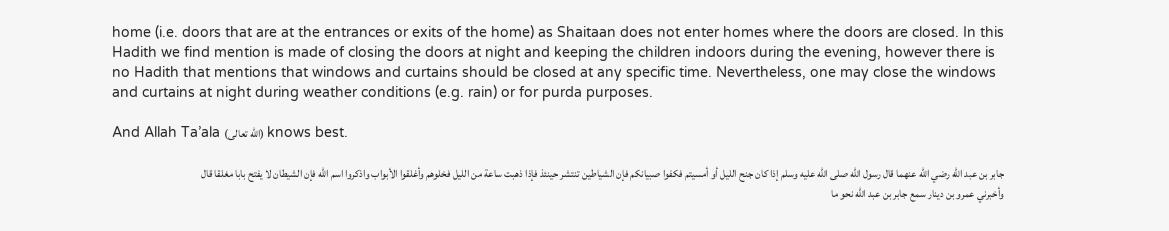home (i.e. doors that are at the entrances or exits of the home) as Shaitaan does not enter homes where the doors are closed. In this Hadith we find mention is made of closing the doors at night and keeping the children indoors during the evening, however there is no Hadith that mentions that windows and curtains should be closed at any specific time. Nevertheless, one may close the windows and curtains at night during weather conditions (e.g. rain) or for purda purposes.

And Allah Ta’ala (الله تعالى) knows best.

جابر بن عبد الله رضي الله عنهما قال رسول الله صلى الله عليه وسلم إذا كان جنح الليل أو أمسيتم فكفوا صبيانكم فإن الشياطين تنتشر حينئذ فإذا ذهبت ساعة من الليل فخلوهم وأغلقوا الأبواب واذكروا اسم الله فإن الشيطان لا يفتح بابا مغلقا قال وأخبرني عمرو بن دينار سمع جابر بن عبد الله نحو ما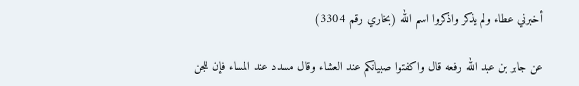أخبرني عطاء ولم يذكر واذكروا اسم الله (بخاري رقم 3304)

عن جابر بن عبد الله رفعه قال واكفتوا صبيانكم عند العشاء وقال مسدد عند المساء فإن للجن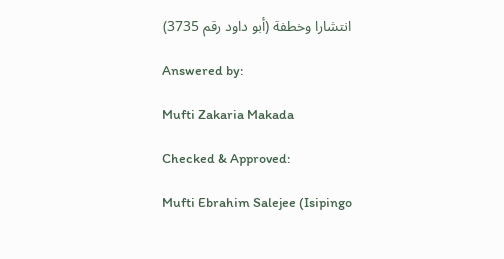انتشارا وخطفة (أبو داود رقم 3735)

Answered by:

Mufti Zakaria Makada

Checked & Approved:

Mufti Ebrahim Salejee (Isipingo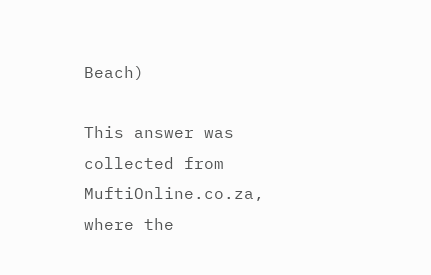Beach)

This answer was collected from MuftiOnline.co.za, where the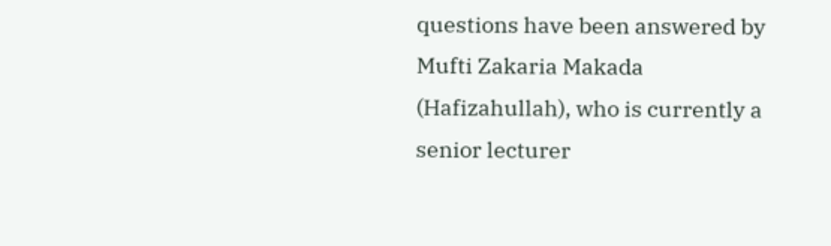questions have been answered by Mufti Zakaria Makada (Hafizahullah), who is currently a senior lecturer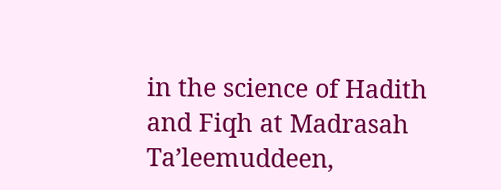in the science of Hadith and Fiqh at Madrasah Ta’leemuddeen,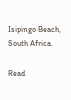Isipingo Beach, South Africa.

Read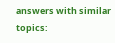answers with similar topics: